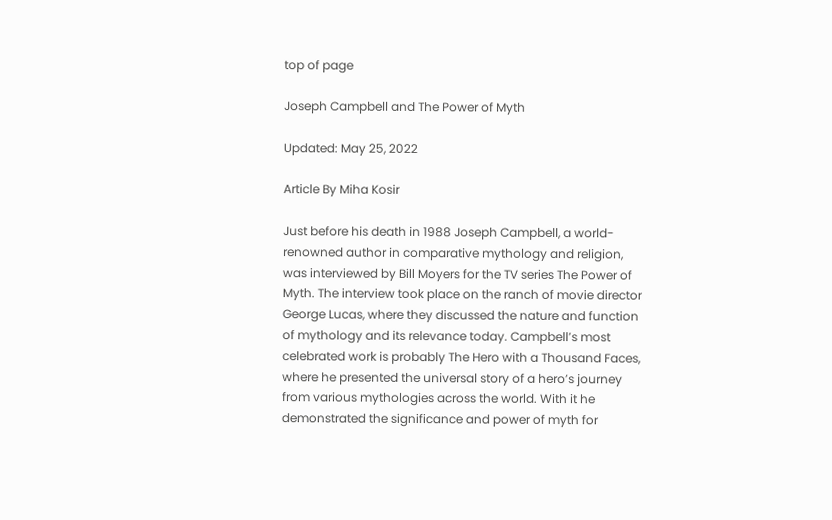top of page

Joseph Campbell and The Power of Myth

Updated: May 25, 2022

Article By Miha Kosir

Just before his death in 1988 Joseph Campbell, a world-renowned author in comparative mythology and religion, was interviewed by Bill Moyers for the TV series The Power of Myth. The interview took place on the ranch of movie director George Lucas, where they discussed the nature and function of mythology and its relevance today. Campbell’s most celebrated work is probably The Hero with a Thousand Faces, where he presented the universal story of a hero’s journey from various mythologies across the world. With it he demonstrated the significance and power of myth for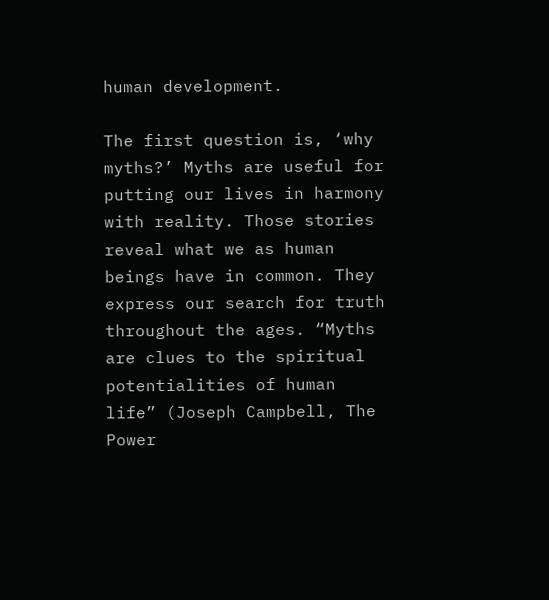human development.

The first question is, ‘why myths?’ Myths are useful for putting our lives in harmony with reality. Those stories reveal what we as human beings have in common. They express our search for truth throughout the ages. “Myths are clues to the spiritual potentialities of human life” (Joseph Campbell, The Power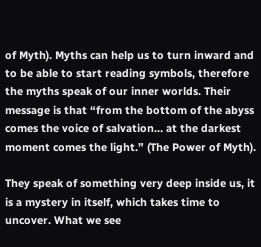of Myth). Myths can help us to turn inward and to be able to start reading symbols, therefore the myths speak of our inner worlds. Their message is that “from the bottom of the abyss comes the voice of salvation… at the darkest moment comes the light.” (The Power of Myth).

They speak of something very deep inside us, it is a mystery in itself, which takes time to uncover. What we see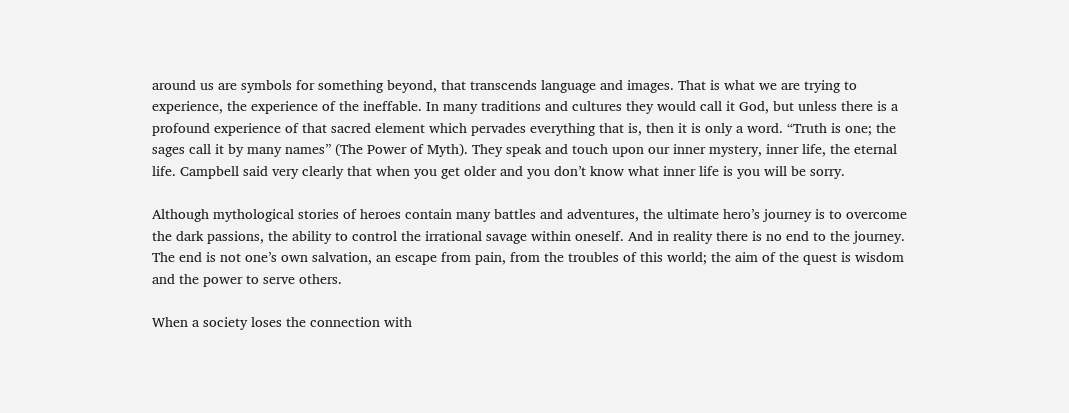around us are symbols for something beyond, that transcends language and images. That is what we are trying to experience, the experience of the ineffable. In many traditions and cultures they would call it God, but unless there is a profound experience of that sacred element which pervades everything that is, then it is only a word. “Truth is one; the sages call it by many names” (The Power of Myth). They speak and touch upon our inner mystery, inner life, the eternal life. Campbell said very clearly that when you get older and you don’t know what inner life is you will be sorry.

Although mythological stories of heroes contain many battles and adventures, the ultimate hero’s journey is to overcome the dark passions, the ability to control the irrational savage within oneself. And in reality there is no end to the journey. The end is not one’s own salvation, an escape from pain, from the troubles of this world; the aim of the quest is wisdom and the power to serve others.

When a society loses the connection with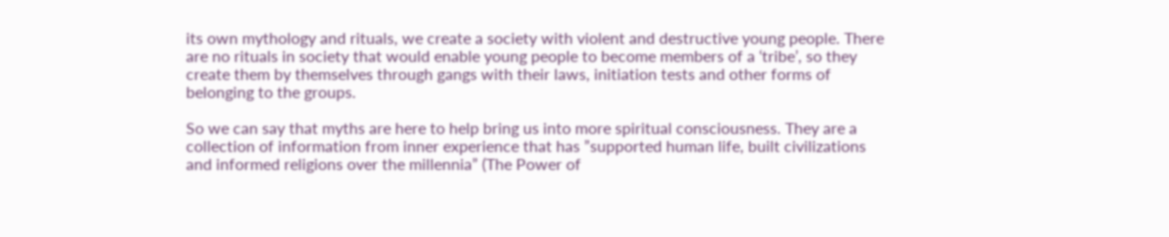its own mythology and rituals, we create a society with violent and destructive young people. There are no rituals in society that would enable young people to become members of a ‘tribe’, so they create them by themselves through gangs with their laws, initiation tests and other forms of belonging to the groups.

So we can say that myths are here to help bring us into more spiritual consciousness. They are a collection of information from inner experience that has ”supported human life, built civilizations and informed religions over the millennia” (The Power of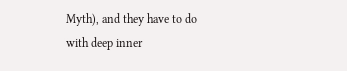Myth), and they have to do with deep inner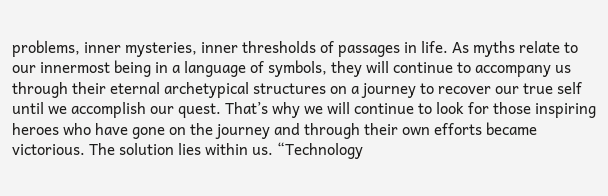problems, inner mysteries, inner thresholds of passages in life. As myths relate to our innermost being in a language of symbols, they will continue to accompany us through their eternal archetypical structures on a journey to recover our true self until we accomplish our quest. That’s why we will continue to look for those inspiring heroes who have gone on the journey and through their own efforts became victorious. The solution lies within us. “Technology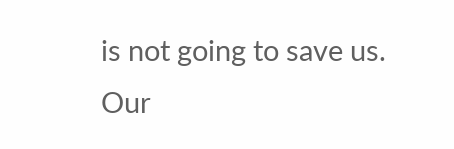is not going to save us. Our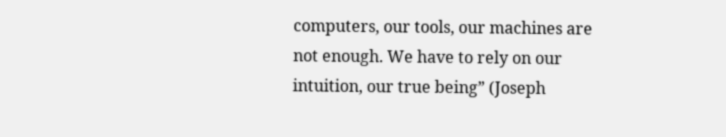computers, our tools, our machines are not enough. We have to rely on our intuition, our true being” (Joseph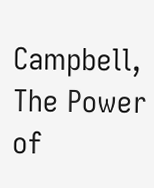Campbell, The Power of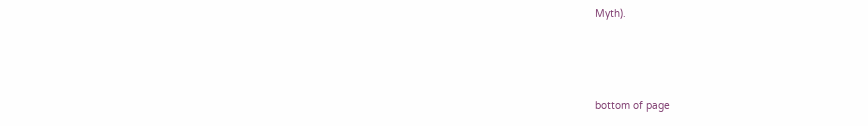Myth).



bottom of page